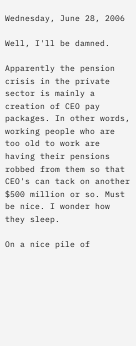Wednesday, June 28, 2006

Well, I'll be damned.

Apparently the pension crisis in the private sector is mainly a creation of CEO pay packages. In other words, working people who are too old to work are having their pensions robbed from them so that CEO's can tack on another $500 million or so. Must be nice. I wonder how they sleep.

On a nice pile of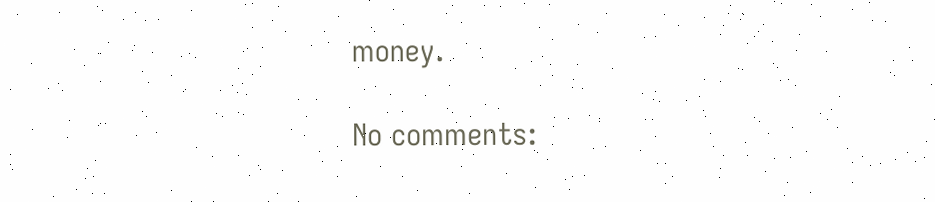money.

No comments: